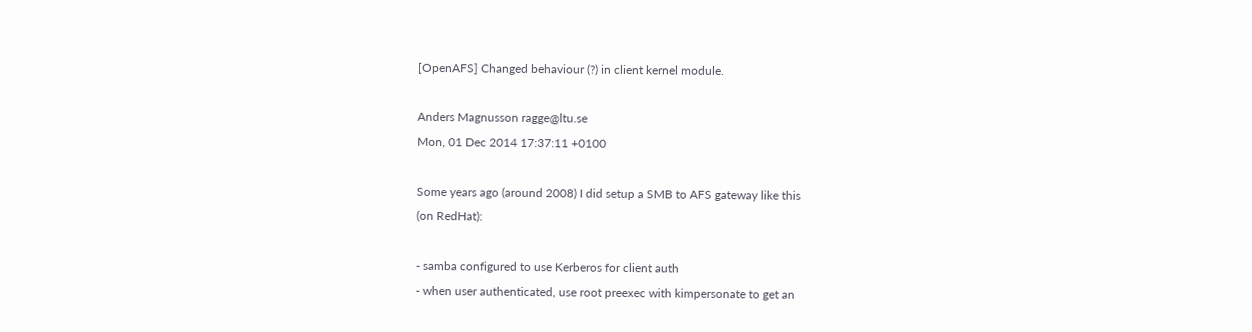[OpenAFS] Changed behaviour (?) in client kernel module.

Anders Magnusson ragge@ltu.se
Mon, 01 Dec 2014 17:37:11 +0100

Some years ago (around 2008) I did setup a SMB to AFS gateway like this
(on RedHat):

- samba configured to use Kerberos for client auth
- when user authenticated, use root preexec with kimpersonate to get an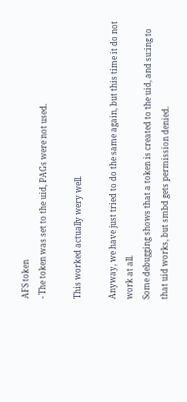AFS token
- The token was set to the uid, PAGs were not used.

This worked actually wery well.

Anyway, we have just tried to do the same again, but this time it do not
work at all.
Some debugging shows that a token is created to the uid, and su:ing to
that uid works, but smbd gets permission denied.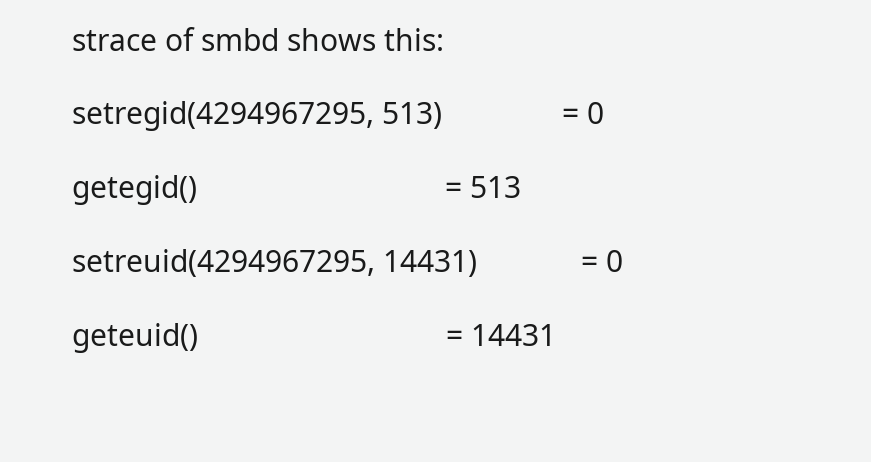strace of smbd shows this:

setregid(4294967295, 513)               = 0

getegid()                               = 513

setreuid(4294967295, 14431)             = 0

geteuid()                               = 14431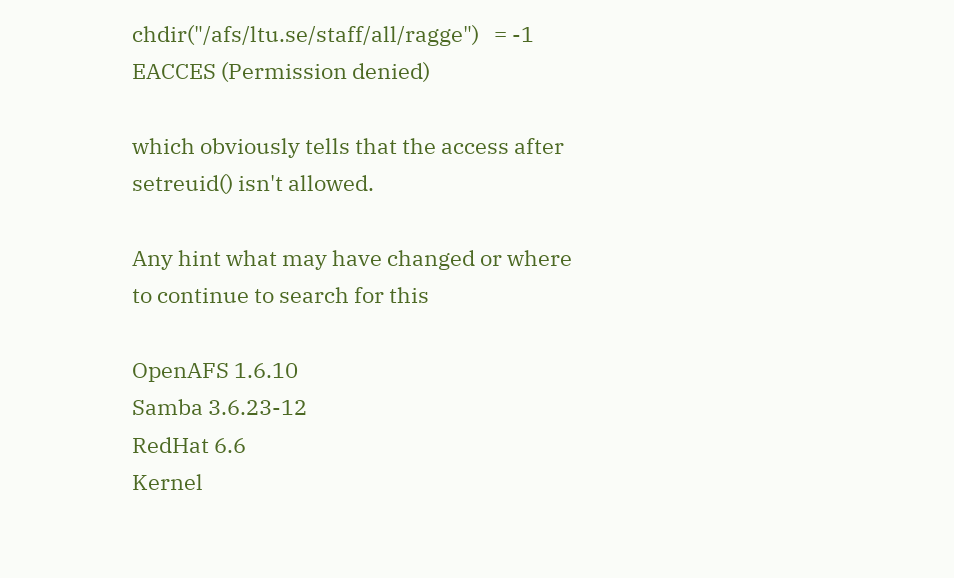chdir("/afs/ltu.se/staff/all/ragge")   = -1 EACCES (Permission denied)

which obviously tells that the access after setreuid() isn't allowed.

Any hint what may have changed or where to continue to search for this

OpenAFS 1.6.10
Samba 3.6.23-12
RedHat 6.6
Kernel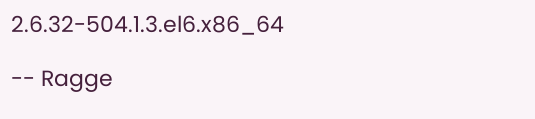2.6.32-504.1.3.el6.x86_64

-- Ragge